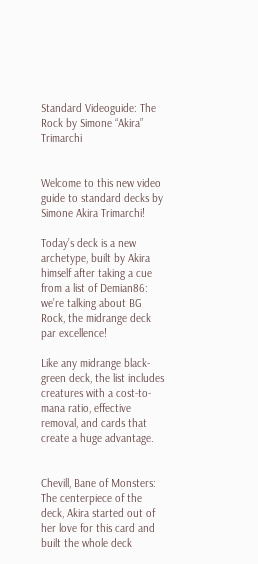Standard Videoguide: The Rock by Simone “Akira” Trimarchi


Welcome to this new video guide to standard decks by Simone Akira Trimarchi!

Today’s deck is a new archetype, built by Akira himself after taking a cue from a list of Demian86: we’re talking about BG Rock, the midrange deck par excellence!

Like any midrange black-green deck, the list includes creatures with a cost-to-mana ratio, effective removal, and cards that create a huge advantage.


Chevill, Bane of Monsters: The centerpiece of the deck, Akira started out of her love for this card and built the whole deck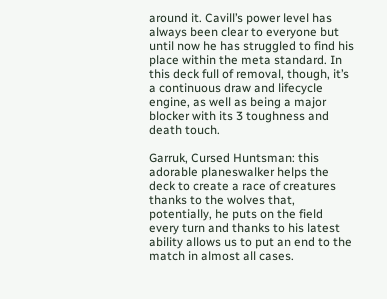around it. Cavill’s power level has always been clear to everyone but until now he has struggled to find his place within the meta standard. In this deck full of removal, though, it’s a continuous draw and lifecycle engine, as well as being a major blocker with its 3 toughness and death touch.

Garruk, Cursed Huntsman: this adorable planeswalker helps the deck to create a race of creatures thanks to the wolves that, potentially, he puts on the field every turn and thanks to his latest ability allows us to put an end to the match in almost all cases.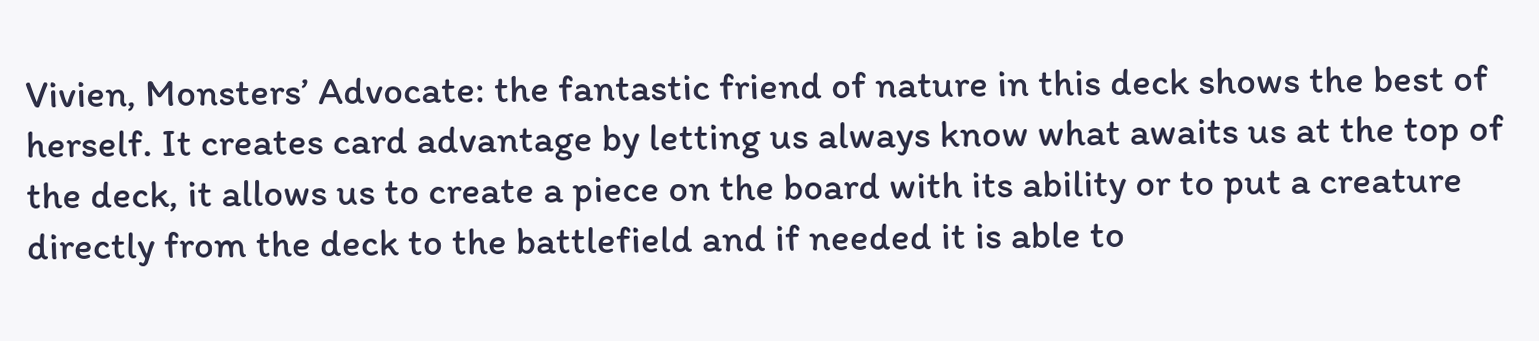Vivien, Monsters’ Advocate: the fantastic friend of nature in this deck shows the best of herself. It creates card advantage by letting us always know what awaits us at the top of the deck, it allows us to create a piece on the board with its ability or to put a creature directly from the deck to the battlefield and if needed it is able to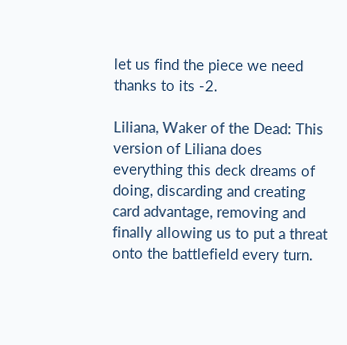let us find the piece we need thanks to its -2.

Liliana, Waker of the Dead: This version of Liliana does everything this deck dreams of doing, discarding and creating card advantage, removing and finally allowing us to put a threat onto the battlefield every turn.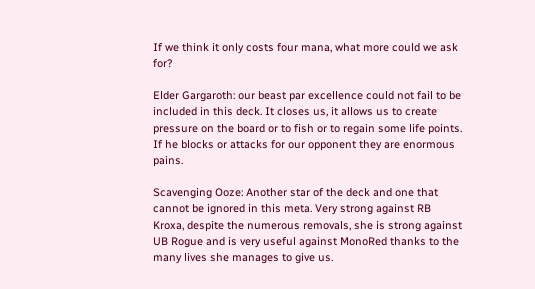If we think it only costs four mana, what more could we ask for?

Elder Gargaroth: our beast par excellence could not fail to be included in this deck. It closes us, it allows us to create pressure on the board or to fish or to regain some life points. If he blocks or attacks for our opponent they are enormous pains.

Scavenging Ooze: Another star of the deck and one that cannot be ignored in this meta. Very strong against RB Kroxa, despite the numerous removals, she is strong against UB Rogue and is very useful against MonoRed thanks to the many lives she manages to give us.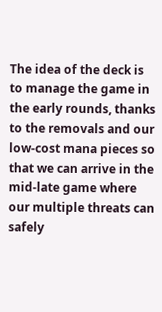The idea of the deck is to manage the game in the early rounds, thanks to the removals and our low-cost mana pieces so that we can arrive in the mid-late game where our multiple threats can safely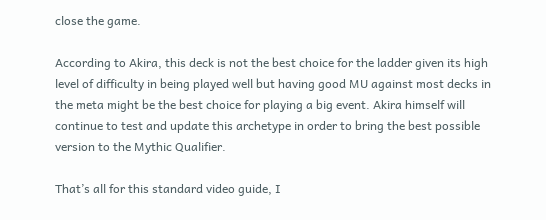close the game.

According to Akira, this deck is not the best choice for the ladder given its high level of difficulty in being played well but having good MU against most decks in the meta might be the best choice for playing a big event. Akira himself will continue to test and update this archetype in order to bring the best possible version to the Mythic Qualifier.

That’s all for this standard video guide, I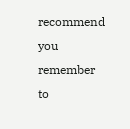recommend you remember to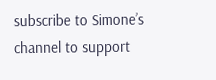subscribe to Simone’s channel to support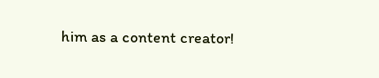him as a content creator!